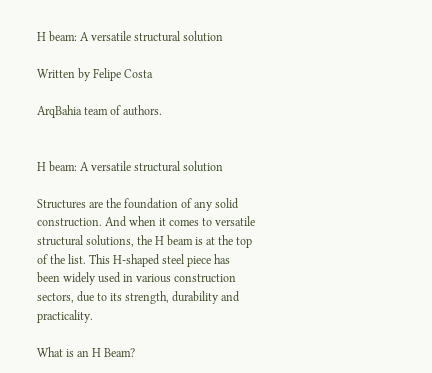H beam: A versatile structural solution

Written by Felipe Costa

ArqBahia team of authors.


H beam: A versatile structural solution

Structures are the foundation of any solid construction. And when it comes to versatile structural solutions, the H beam is at the top of the list. This H-shaped steel piece has been widely used in various construction sectors, due to its strength, durability and practicality.

What is an H Beam?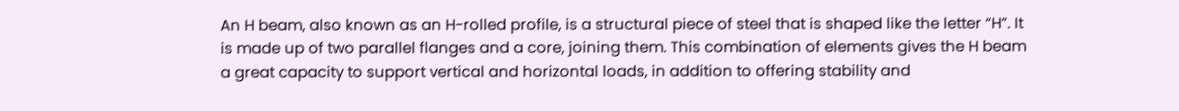An H beam, also known as an H-rolled profile, is a structural piece of steel that is shaped like the letter “H”. It is made up of two parallel flanges and a core, joining them. This combination of elements gives the H beam a great capacity to support vertical and horizontal loads, in addition to offering stability and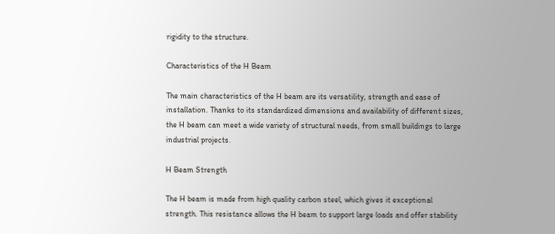rigidity to the structure.

Characteristics of the H Beam

The main characteristics of the H beam are its versatility, strength and ease of installation. Thanks to its standardized dimensions and availability of different sizes, the H beam can meet a wide variety of structural needs, from small buildings to large industrial projects.

H Beam Strength

The H beam is made from high quality carbon steel, which gives it exceptional strength. This resistance allows the H beam to support large loads and offer stability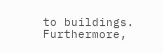to buildings. Furthermore,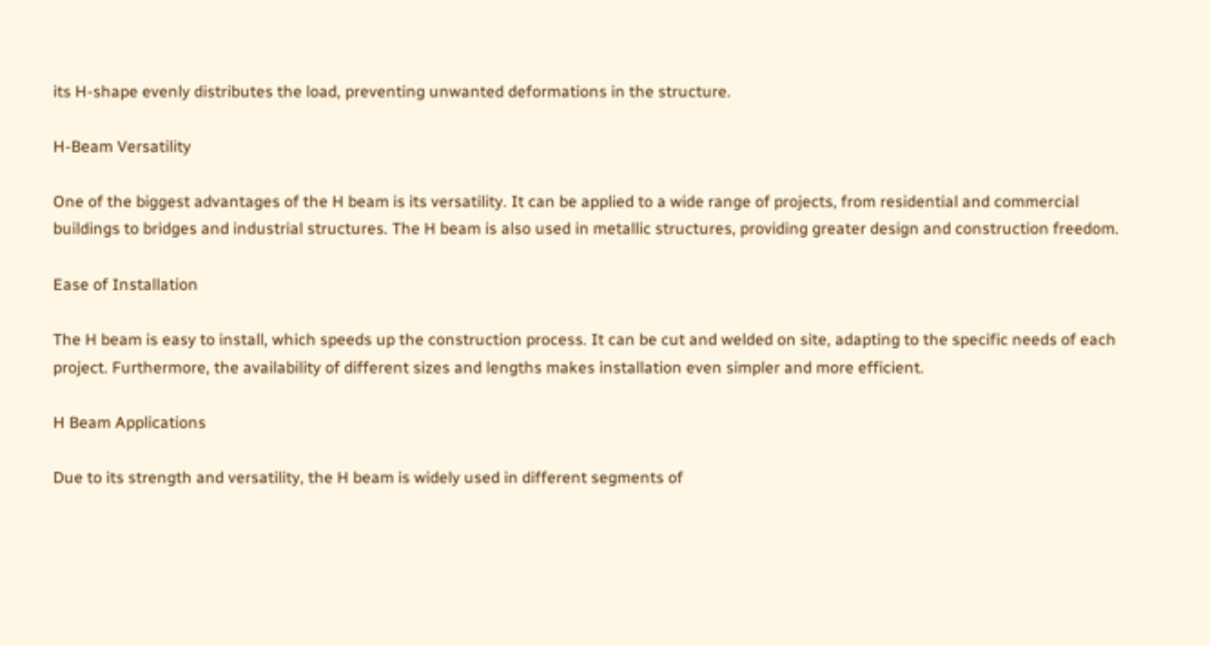its H-shape evenly distributes the load, preventing unwanted deformations in the structure.

H-Beam Versatility

One of the biggest advantages of the H beam is its versatility. It can be applied to a wide range of projects, from residential and commercial buildings to bridges and industrial structures. The H beam is also used in metallic structures, providing greater design and construction freedom.

Ease of Installation

The H beam is easy to install, which speeds up the construction process. It can be cut and welded on site, adapting to the specific needs of each project. Furthermore, the availability of different sizes and lengths makes installation even simpler and more efficient.

H Beam Applications

Due to its strength and versatility, the H beam is widely used in different segments of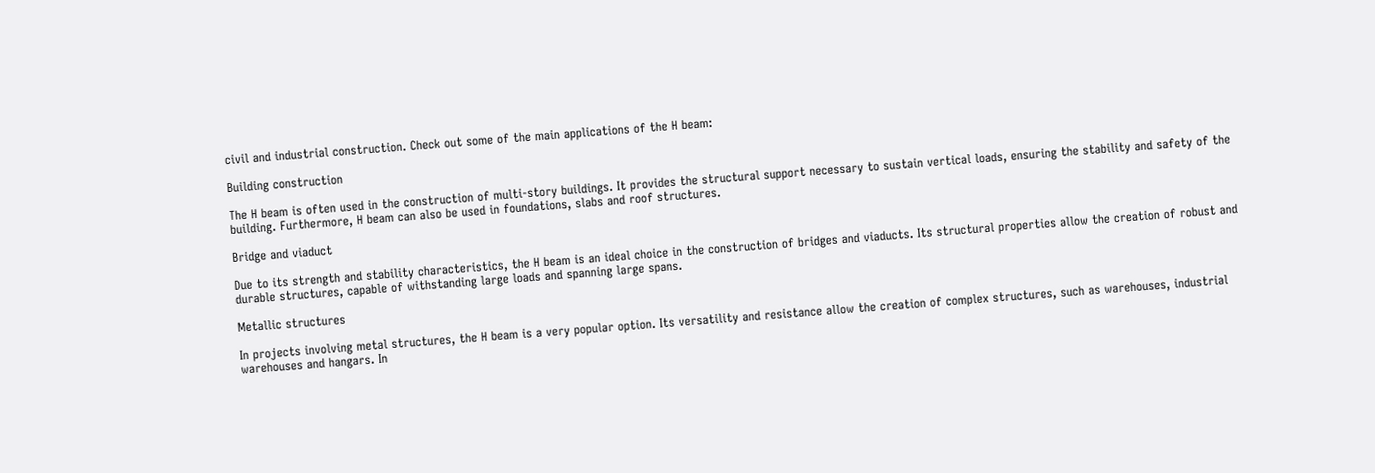civil and industrial construction. Check out some of the main applications of the H beam:

Building construction

The H beam is often used in the construction of multi-story buildings. It provides the structural support necessary to sustain vertical loads, ensuring the stability and safety of the building. Furthermore, H beam can also be used in foundations, slabs and roof structures.

Bridge and viaduct

Due to its strength and stability characteristics, the H beam is an ideal choice in the construction of bridges and viaducts. Its structural properties allow the creation of robust and durable structures, capable of withstanding large loads and spanning large spans.

Metallic structures

In projects involving metal structures, the H beam is a very popular option. Its versatility and resistance allow the creation of complex structures, such as warehouses, industrial warehouses and hangars. In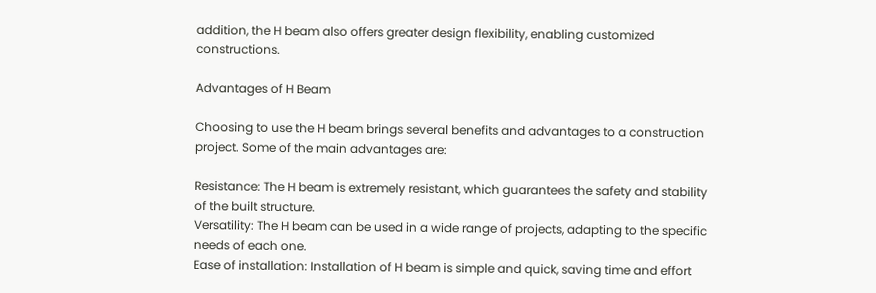addition, the H beam also offers greater design flexibility, enabling customized constructions.

Advantages of H Beam

Choosing to use the H beam brings several benefits and advantages to a construction project. Some of the main advantages are:

Resistance: The H beam is extremely resistant, which guarantees the safety and stability of the built structure.
Versatility: The H beam can be used in a wide range of projects, adapting to the specific needs of each one.
Ease of installation: Installation of H beam is simple and quick, saving time and effort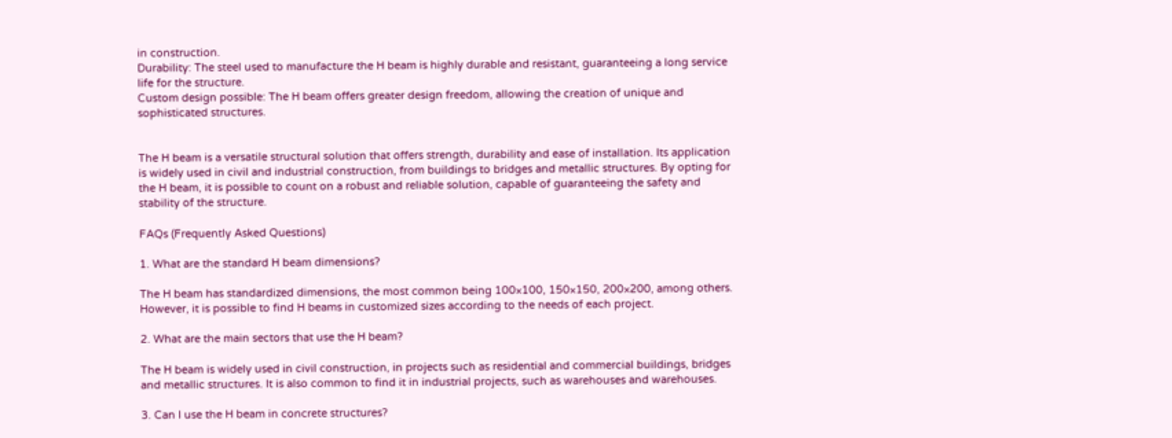in construction.
Durability: The steel used to manufacture the H beam is highly durable and resistant, guaranteeing a long service life for the structure.
Custom design possible: The H beam offers greater design freedom, allowing the creation of unique and sophisticated structures.


The H beam is a versatile structural solution that offers strength, durability and ease of installation. Its application is widely used in civil and industrial construction, from buildings to bridges and metallic structures. By opting for the H beam, it is possible to count on a robust and reliable solution, capable of guaranteeing the safety and stability of the structure.

FAQs (Frequently Asked Questions)

1. What are the standard H beam dimensions?

The H beam has standardized dimensions, the most common being 100×100, 150×150, 200×200, among others. However, it is possible to find H beams in customized sizes according to the needs of each project.

2. What are the main sectors that use the H beam?

The H beam is widely used in civil construction, in projects such as residential and commercial buildings, bridges and metallic structures. It is also common to find it in industrial projects, such as warehouses and warehouses.

3. Can I use the H beam in concrete structures?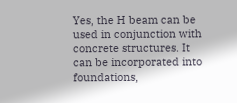Yes, the H beam can be used in conjunction with concrete structures. It can be incorporated into foundations,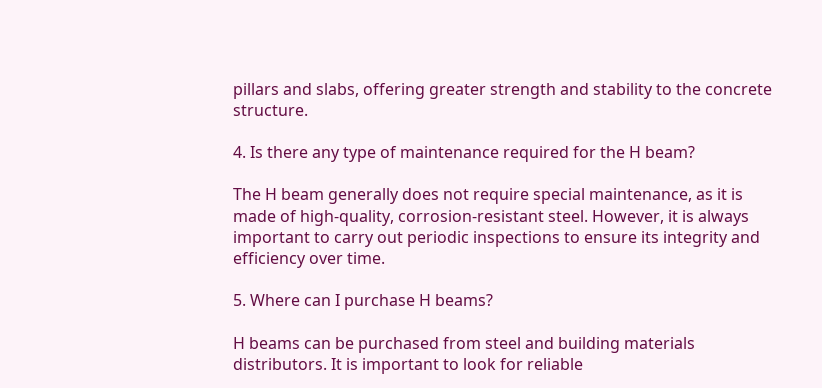pillars and slabs, offering greater strength and stability to the concrete structure.

4. Is there any type of maintenance required for the H beam?

The H beam generally does not require special maintenance, as it is made of high-quality, corrosion-resistant steel. However, it is always important to carry out periodic inspections to ensure its integrity and efficiency over time.

5. Where can I purchase H beams?

H beams can be purchased from steel and building materials distributors. It is important to look for reliable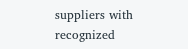suppliers with recognized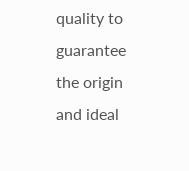quality to guarantee the origin and ideal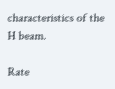characteristics of the H beam.

Rate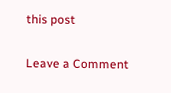this post

Leave a Comment